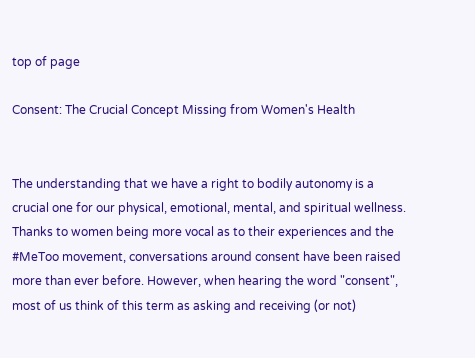top of page

Consent: The Crucial Concept Missing from Women's Health


The understanding that we have a right to bodily autonomy is a crucial one for our physical, emotional, mental, and spiritual wellness. Thanks to women being more vocal as to their experiences and the #MeToo movement, conversations around consent have been raised more than ever before. However, when hearing the word "consent", most of us think of this term as asking and receiving (or not)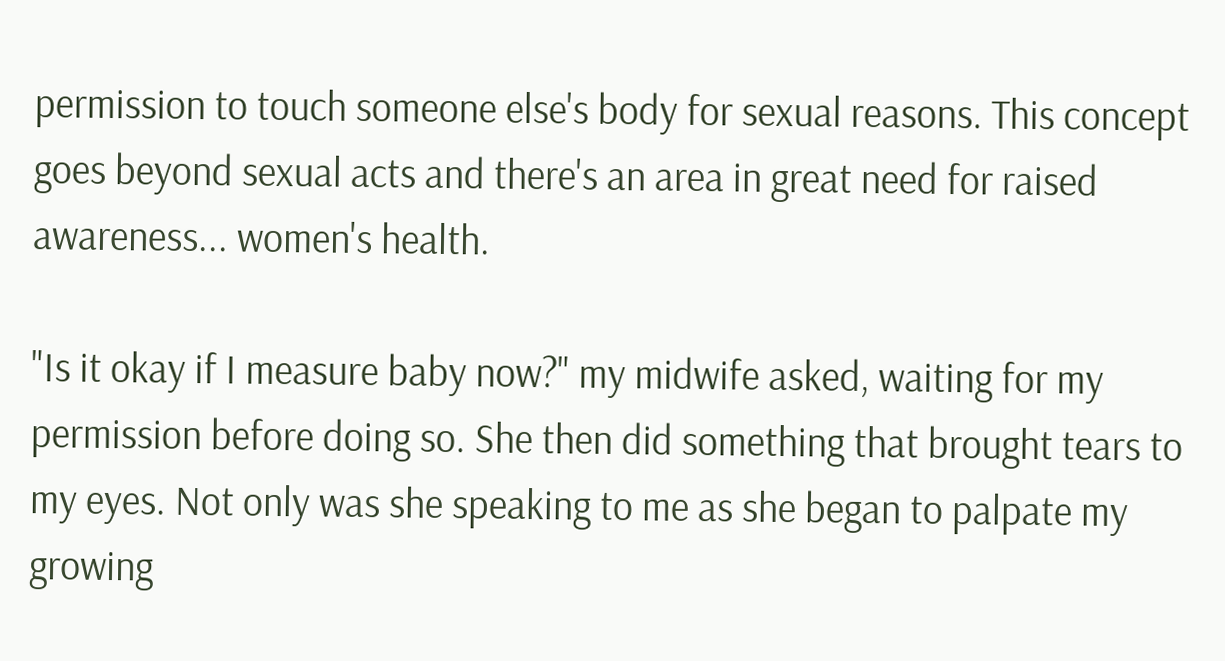permission to touch someone else's body for sexual reasons. This concept goes beyond sexual acts and there's an area in great need for raised awareness... women's health.

"Is it okay if I measure baby now?" my midwife asked, waiting for my permission before doing so. She then did something that brought tears to my eyes. Not only was she speaking to me as she began to palpate my growing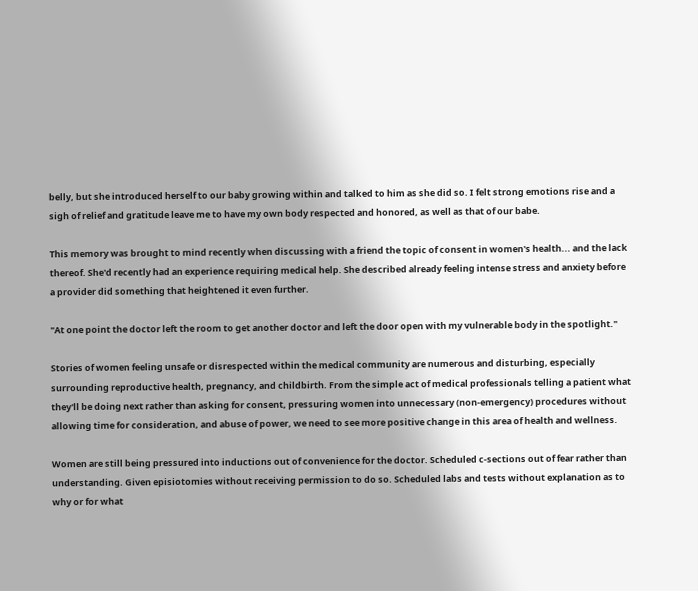belly, but she introduced herself to our baby growing within and talked to him as she did so. I felt strong emotions rise and a sigh of relief and gratitude leave me to have my own body respected and honored, as well as that of our babe.

This memory was brought to mind recently when discussing with a friend the topic of consent in women's health... and the lack thereof. She'd recently had an experience requiring medical help. She described already feeling intense stress and anxiety before a provider did something that heightened it even further.

"At one point the doctor left the room to get another doctor and left the door open with my vulnerable body in the spotlight."

Stories of women feeling unsafe or disrespected within the medical community are numerous and disturbing, especially surrounding reproductive health, pregnancy, and childbirth. From the simple act of medical professionals telling a patient what they'll be doing next rather than asking for consent, pressuring women into unnecessary (non-emergency) procedures without allowing time for consideration, and abuse of power, we need to see more positive change in this area of health and wellness.

Women are still being pressured into inductions out of convenience for the doctor. Scheduled c-sections out of fear rather than understanding. Given episiotomies without receiving permission to do so. Scheduled labs and tests without explanation as to why or for what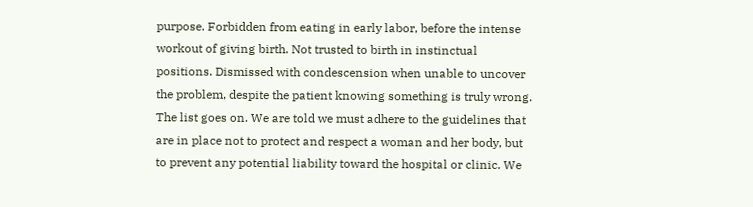purpose. Forbidden from eating in early labor, before the intense workout of giving birth. Not trusted to birth in instinctual positions. Dismissed with condescension when unable to uncover the problem, despite the patient knowing something is truly wrong. The list goes on. We are told we must adhere to the guidelines that are in place not to protect and respect a woman and her body, but to prevent any potential liability toward the hospital or clinic. We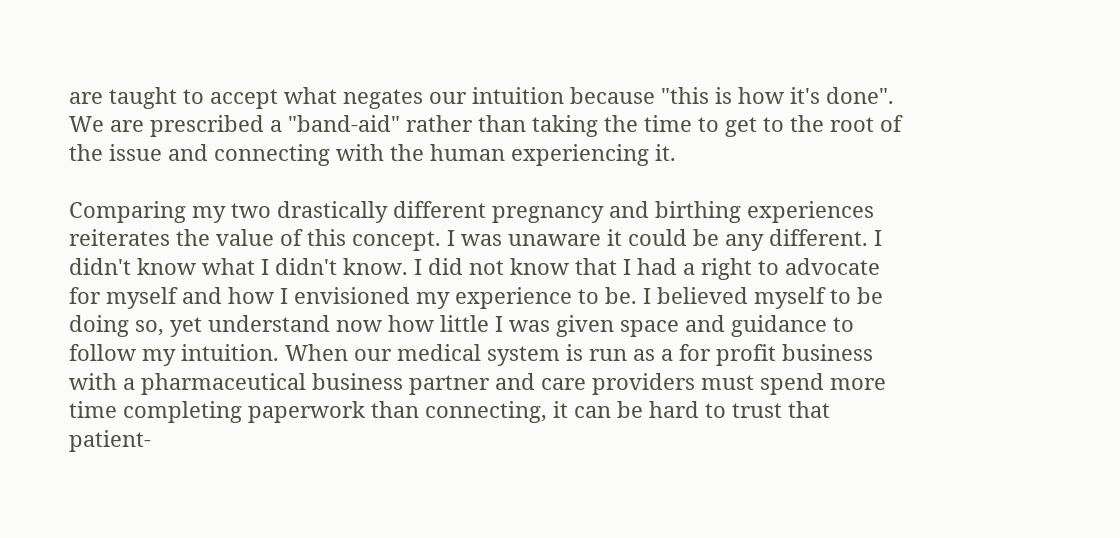are taught to accept what negates our intuition because "this is how it's done". We are prescribed a "band-aid" rather than taking the time to get to the root of the issue and connecting with the human experiencing it.

Comparing my two drastically different pregnancy and birthing experiences reiterates the value of this concept. I was unaware it could be any different. I didn't know what I didn't know. I did not know that I had a right to advocate for myself and how I envisioned my experience to be. I believed myself to be doing so, yet understand now how little I was given space and guidance to follow my intuition. When our medical system is run as a for profit business with a pharmaceutical business partner and care providers must spend more time completing paperwork than connecting, it can be hard to trust that patient-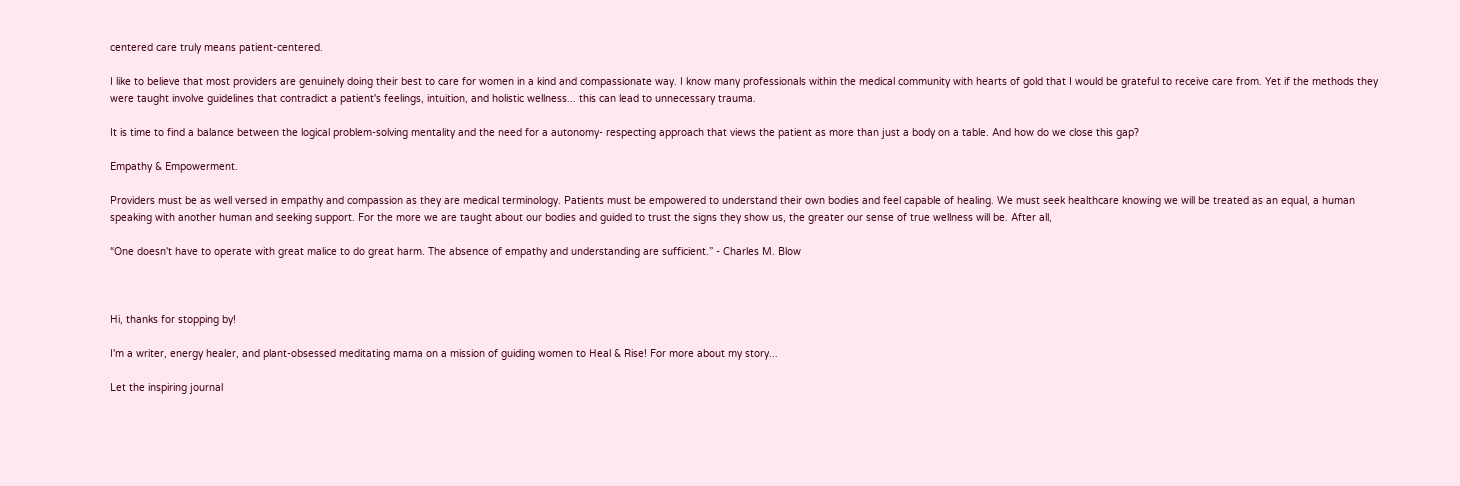centered care truly means patient-centered.

I like to believe that most providers are genuinely doing their best to care for women in a kind and compassionate way. I know many professionals within the medical community with hearts of gold that I would be grateful to receive care from. Yet if the methods they were taught involve guidelines that contradict a patient's feelings, intuition, and holistic wellness... this can lead to unnecessary trauma.

It is time to find a balance between the logical problem-solving mentality and the need for a autonomy- respecting approach that views the patient as more than just a body on a table. And how do we close this gap?

Empathy & Empowerment.

Providers must be as well versed in empathy and compassion as they are medical terminology. Patients must be empowered to understand their own bodies and feel capable of healing. We must seek healthcare knowing we will be treated as an equal, a human speaking with another human and seeking support. For the more we are taught about our bodies and guided to trust the signs they show us, the greater our sense of true wellness will be. After all,

“One doesn't have to operate with great malice to do great harm. The absence of empathy and understanding are sufficient.” - Charles M. Blow



Hi, thanks for stopping by!

I'm a writer, energy healer, and plant-obsessed meditating mama on a mission of guiding women to Heal & Rise! For more about my story...

Let the inspiring journal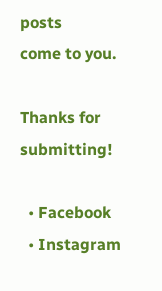posts
come to you.

Thanks for submitting!

  • Facebook
  • Instagram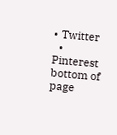• Twitter
  • Pinterest
bottom of page